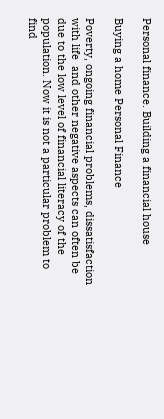Personal finance. Building a financial house

Buying a home Personal Finance

Poverty, ongoing financial problems, dissatisfaction with life  and other negative aspects can often be due to the low level of financial literacy of the population. Now it is not a particular problem to find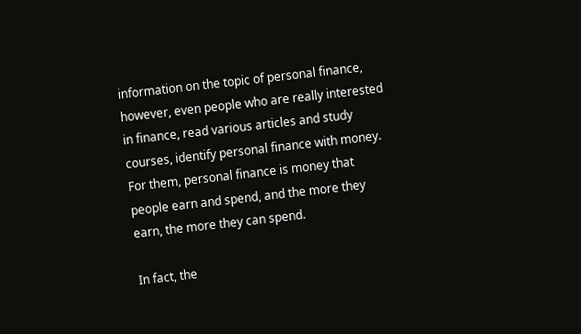information on the topic of personal finance, however, even people who are really interested in finance, read various articles and study courses, identify personal finance with money. For them, personal finance is money that people earn and spend, and the more they earn, the more they can spend.

In fact, the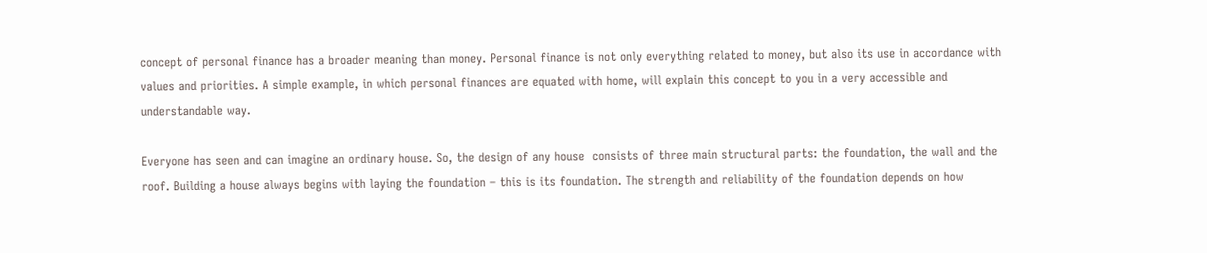concept of personal finance has a broader meaning than money. Personal finance is not only everything related to money, but also its use in accordance with values and priorities. A simple example, in which personal finances are equated with home, will explain this concept to you in a very accessible and understandable way.

Everyone has seen and can imagine an ordinary house. So, the design of any house  consists of three main structural parts: the foundation, the wall and the roof. Building a house always begins with laying the foundation – this is its foundation. The strength and reliability of the foundation depends on how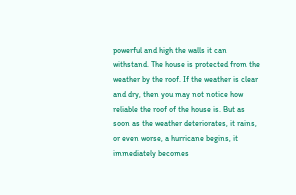powerful and high the walls it can withstand. The house is protected from the weather by the roof. If the weather is clear and dry, then you may not notice how reliable the roof of the house is. But as soon as the weather deteriorates, it rains, or even worse, a hurricane begins, it immediately becomes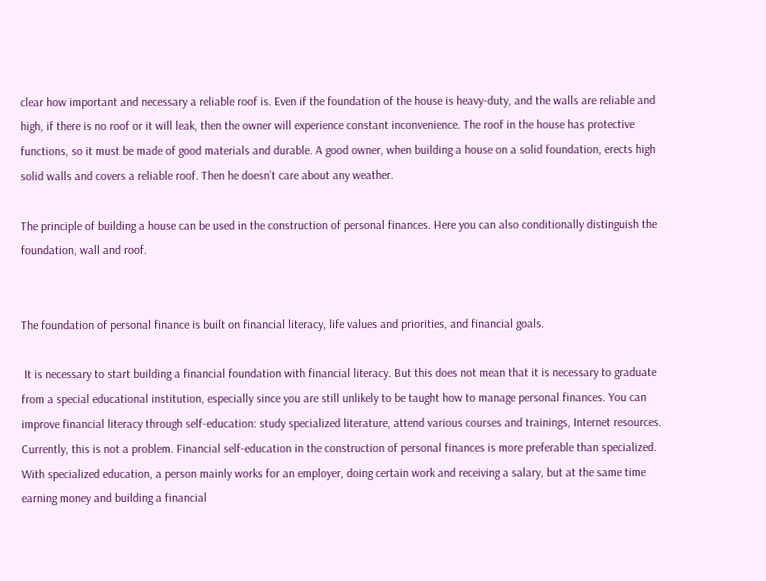clear how important and necessary a reliable roof is. Even if the foundation of the house is heavy-duty, and the walls are reliable and high, if there is no roof or it will leak, then the owner will experience constant inconvenience. The roof in the house has protective functions, so it must be made of good materials and durable. A good owner, when building a house on a solid foundation, erects high solid walls and covers a reliable roof. Then he doesn’t care about any weather.

The principle of building a house can be used in the construction of personal finances. Here you can also conditionally distinguish the foundation, wall and roof.


The foundation of personal finance is built on financial literacy, life values and priorities, and financial goals.

 It is necessary to start building a financial foundation with financial literacy. But this does not mean that it is necessary to graduate from a special educational institution, especially since you are still unlikely to be taught how to manage personal finances. You can improve financial literacy through self-education: study specialized literature, attend various courses and trainings, Internet resources. Currently, this is not a problem. Financial self-education in the construction of personal finances is more preferable than specialized. With specialized education, a person mainly works for an employer, doing certain work and receiving a salary, but at the same time earning money and building a financial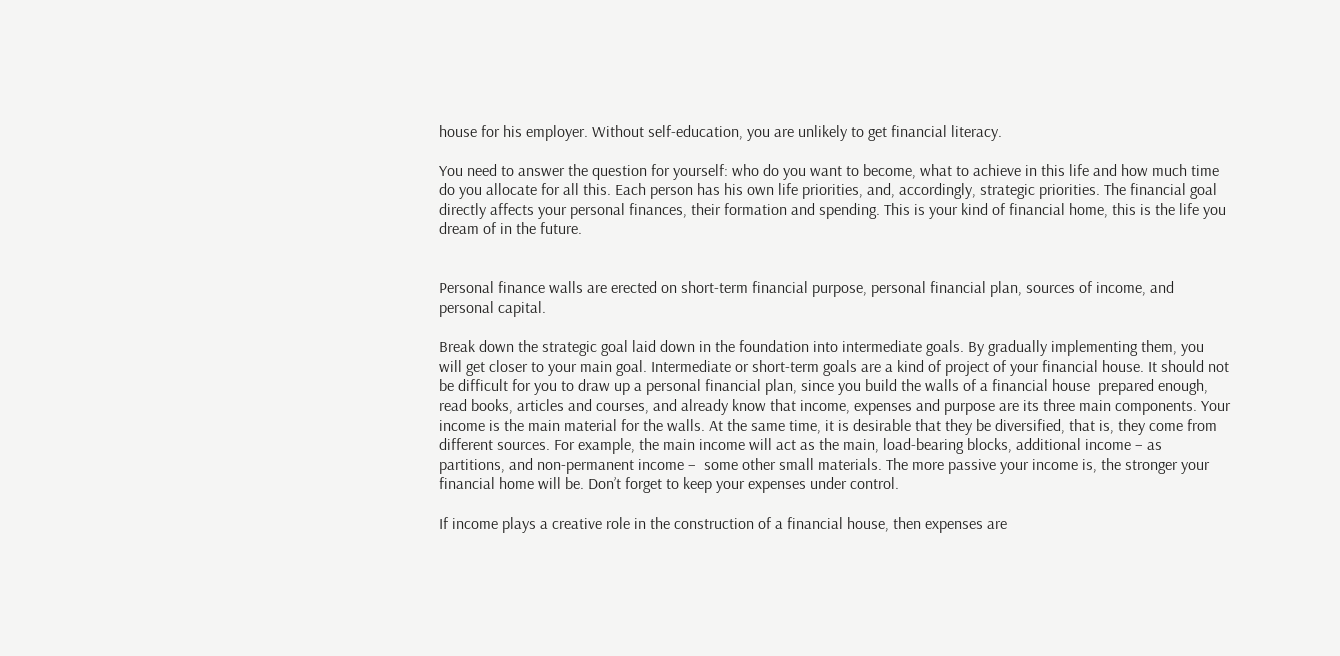house for his employer. Without self-education, you are unlikely to get financial literacy.

You need to answer the question for yourself: who do you want to become, what to achieve in this life and how much time do you allocate for all this. Each person has his own life priorities, and, accordingly, strategic priorities. The financial goal directly affects your personal finances, their formation and spending. This is your kind of financial home, this is the life you dream of in the future.


Personal finance walls are erected on short-term financial purpose, personal financial plan, sources of income, and personal capital.

Break down the strategic goal laid down in the foundation into intermediate goals. By gradually implementing them, you will get closer to your main goal. Intermediate or short-term goals are a kind of project of your financial house. It should not be difficult for you to draw up a personal financial plan, since you build the walls of a financial house  prepared enough, read books, articles and courses, and already know that income, expenses and purpose are its three main components. Your income is the main material for the walls. At the same time, it is desirable that they be diversified, that is, they come from different sources. For example, the main income will act as the main, load-bearing blocks, additional income – as partitions, and non-permanent income –  some other small materials. The more passive your income is, the stronger your financial home will be. Don’t forget to keep your expenses under control.

If income plays a creative role in the construction of a financial house, then expenses are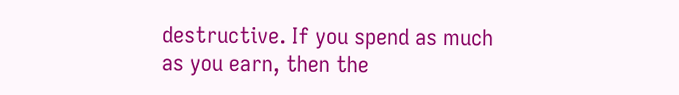destructive. If you spend as much as you earn, then the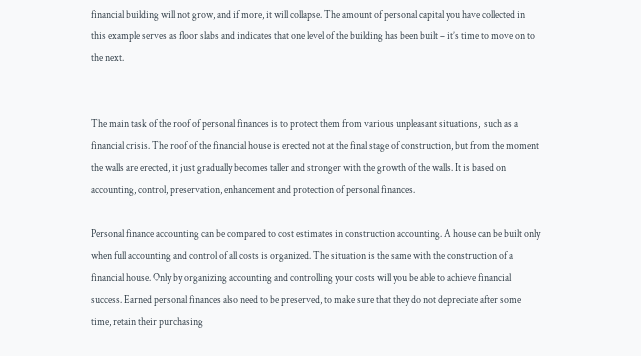financial building will not grow, and if more, it will collapse. The amount of personal capital you have collected in this example serves as floor slabs and indicates that one level of the building has been built – it’s time to move on to the next.


The main task of the roof of personal finances is to protect them from various unpleasant situations,  such as a financial crisis. The roof of the financial house is erected not at the final stage of construction, but from the moment the walls are erected, it just gradually becomes taller and stronger with the growth of the walls. It is based on accounting, control, preservation, enhancement and protection of personal finances.

Personal finance accounting can be compared to cost estimates in construction accounting. A house can be built only when full accounting and control of all costs is organized. The situation is the same with the construction of a financial house. Only by organizing accounting and controlling your costs will you be able to achieve financial success. Earned personal finances also need to be preserved, to make sure that they do not depreciate after some time, retain their purchasing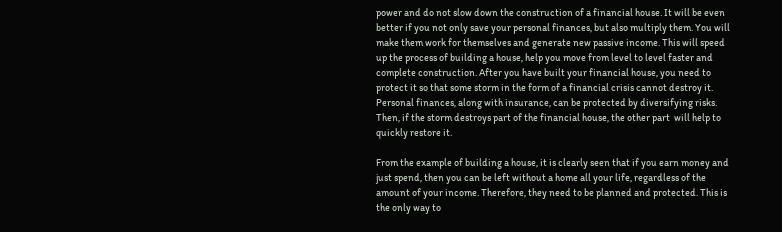power and do not slow down the construction of a financial house. It will be even better if you not only save your personal finances, but also multiply them. You will  make them work for themselves and generate new passive income. This will speed up the process of building a house, help you move from level to level faster and complete construction. After you have built your financial house, you need to protect it so that some storm in the form of a financial crisis cannot destroy it. Personal finances, along with insurance, can be protected by diversifying risks. Then, if the storm destroys part of the financial house, the other part  will help to quickly restore it.

From the example of building a house, it is clearly seen that if you earn money and just spend, then you can be left without a home all your life, regardless of the amount of your income. Therefore, they need to be planned and protected. This is the only way to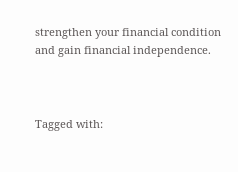strengthen your financial condition and gain financial independence.



Tagged with: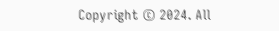Copyright © 2024. All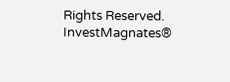Rights Reserved. InvestMagnates®